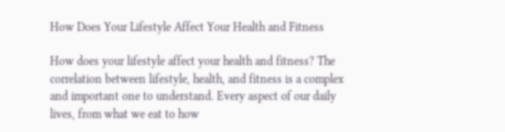How Does Your Lifestyle Affect Your Health and Fitness

How does your lifestyle affect your health and fitness? The correlation between lifestyle, health, and fitness is a complex and important one to understand. Every aspect of our daily lives, from what we eat to how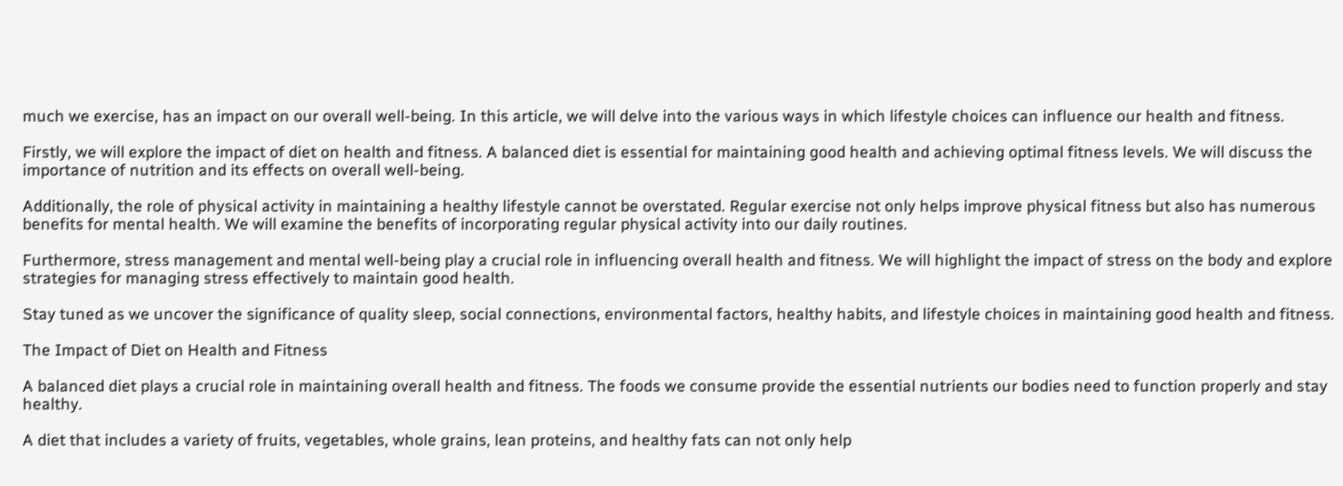much we exercise, has an impact on our overall well-being. In this article, we will delve into the various ways in which lifestyle choices can influence our health and fitness.

Firstly, we will explore the impact of diet on health and fitness. A balanced diet is essential for maintaining good health and achieving optimal fitness levels. We will discuss the importance of nutrition and its effects on overall well-being.

Additionally, the role of physical activity in maintaining a healthy lifestyle cannot be overstated. Regular exercise not only helps improve physical fitness but also has numerous benefits for mental health. We will examine the benefits of incorporating regular physical activity into our daily routines.

Furthermore, stress management and mental well-being play a crucial role in influencing overall health and fitness. We will highlight the impact of stress on the body and explore strategies for managing stress effectively to maintain good health.

Stay tuned as we uncover the significance of quality sleep, social connections, environmental factors, healthy habits, and lifestyle choices in maintaining good health and fitness.

The Impact of Diet on Health and Fitness

A balanced diet plays a crucial role in maintaining overall health and fitness. The foods we consume provide the essential nutrients our bodies need to function properly and stay healthy.

A diet that includes a variety of fruits, vegetables, whole grains, lean proteins, and healthy fats can not only help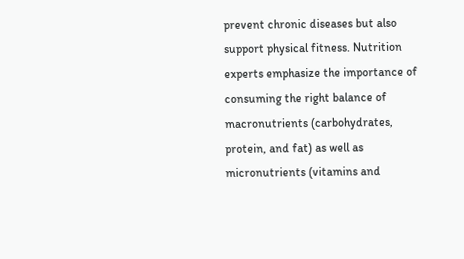prevent chronic diseases but also support physical fitness. Nutrition experts emphasize the importance of consuming the right balance of macronutrients (carbohydrates, protein, and fat) as well as micronutrients (vitamins and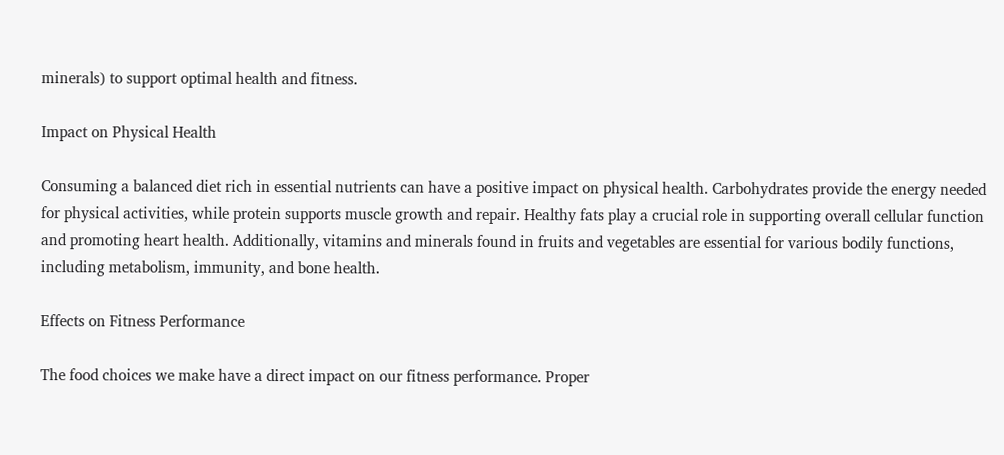minerals) to support optimal health and fitness.

Impact on Physical Health

Consuming a balanced diet rich in essential nutrients can have a positive impact on physical health. Carbohydrates provide the energy needed for physical activities, while protein supports muscle growth and repair. Healthy fats play a crucial role in supporting overall cellular function and promoting heart health. Additionally, vitamins and minerals found in fruits and vegetables are essential for various bodily functions, including metabolism, immunity, and bone health.

Effects on Fitness Performance

The food choices we make have a direct impact on our fitness performance. Proper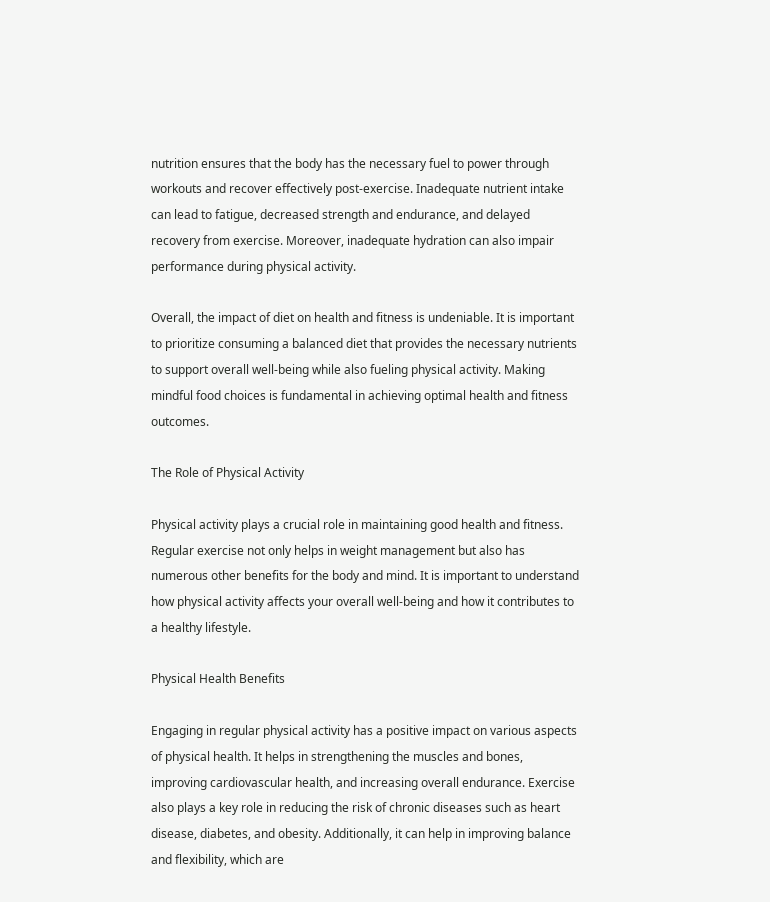nutrition ensures that the body has the necessary fuel to power through workouts and recover effectively post-exercise. Inadequate nutrient intake can lead to fatigue, decreased strength and endurance, and delayed recovery from exercise. Moreover, inadequate hydration can also impair performance during physical activity.

Overall, the impact of diet on health and fitness is undeniable. It is important to prioritize consuming a balanced diet that provides the necessary nutrients to support overall well-being while also fueling physical activity. Making mindful food choices is fundamental in achieving optimal health and fitness outcomes.

The Role of Physical Activity

Physical activity plays a crucial role in maintaining good health and fitness. Regular exercise not only helps in weight management but also has numerous other benefits for the body and mind. It is important to understand how physical activity affects your overall well-being and how it contributes to a healthy lifestyle.

Physical Health Benefits

Engaging in regular physical activity has a positive impact on various aspects of physical health. It helps in strengthening the muscles and bones, improving cardiovascular health, and increasing overall endurance. Exercise also plays a key role in reducing the risk of chronic diseases such as heart disease, diabetes, and obesity. Additionally, it can help in improving balance and flexibility, which are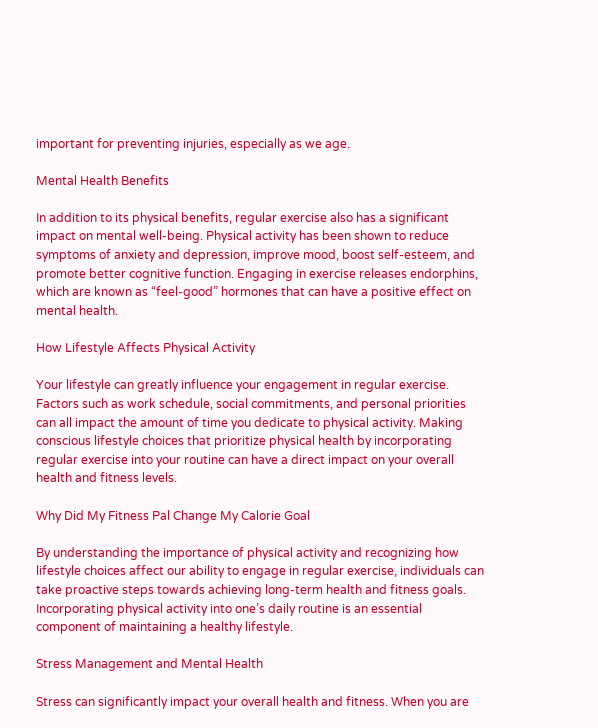important for preventing injuries, especially as we age.

Mental Health Benefits

In addition to its physical benefits, regular exercise also has a significant impact on mental well-being. Physical activity has been shown to reduce symptoms of anxiety and depression, improve mood, boost self-esteem, and promote better cognitive function. Engaging in exercise releases endorphins, which are known as “feel-good” hormones that can have a positive effect on mental health.

How Lifestyle Affects Physical Activity

Your lifestyle can greatly influence your engagement in regular exercise. Factors such as work schedule, social commitments, and personal priorities can all impact the amount of time you dedicate to physical activity. Making conscious lifestyle choices that prioritize physical health by incorporating regular exercise into your routine can have a direct impact on your overall health and fitness levels.

Why Did My Fitness Pal Change My Calorie Goal

By understanding the importance of physical activity and recognizing how lifestyle choices affect our ability to engage in regular exercise, individuals can take proactive steps towards achieving long-term health and fitness goals. Incorporating physical activity into one’s daily routine is an essential component of maintaining a healthy lifestyle.

Stress Management and Mental Health

Stress can significantly impact your overall health and fitness. When you are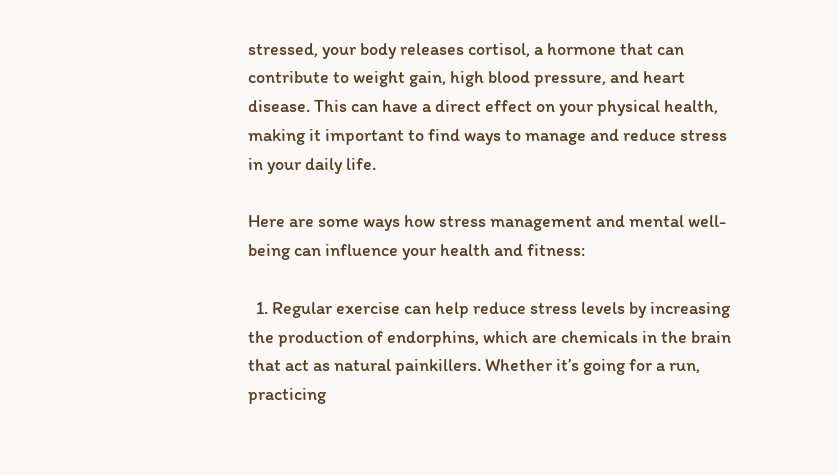stressed, your body releases cortisol, a hormone that can contribute to weight gain, high blood pressure, and heart disease. This can have a direct effect on your physical health, making it important to find ways to manage and reduce stress in your daily life.

Here are some ways how stress management and mental well-being can influence your health and fitness:

  1. Regular exercise can help reduce stress levels by increasing the production of endorphins, which are chemicals in the brain that act as natural painkillers. Whether it’s going for a run, practicing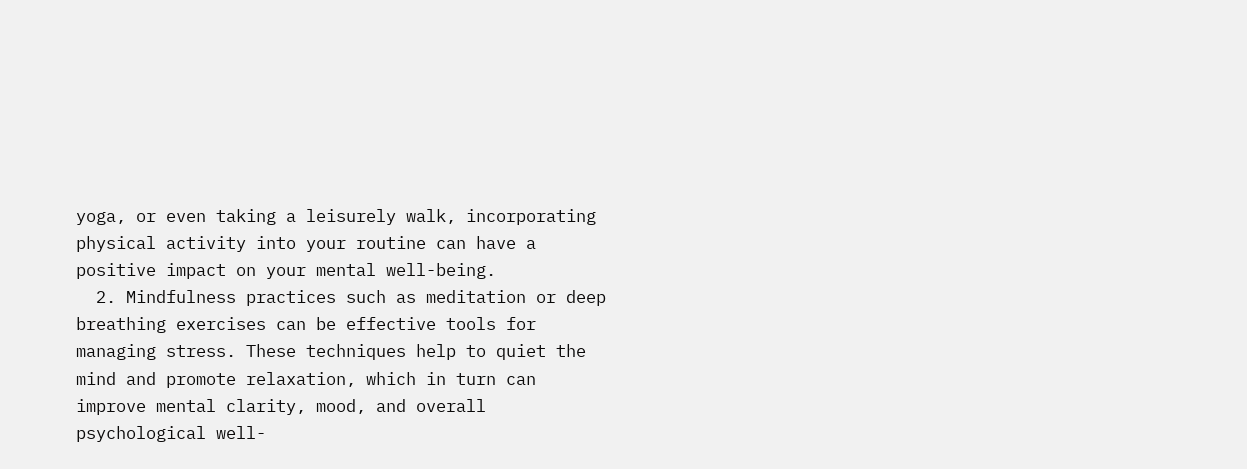yoga, or even taking a leisurely walk, incorporating physical activity into your routine can have a positive impact on your mental well-being.
  2. Mindfulness practices such as meditation or deep breathing exercises can be effective tools for managing stress. These techniques help to quiet the mind and promote relaxation, which in turn can improve mental clarity, mood, and overall psychological well-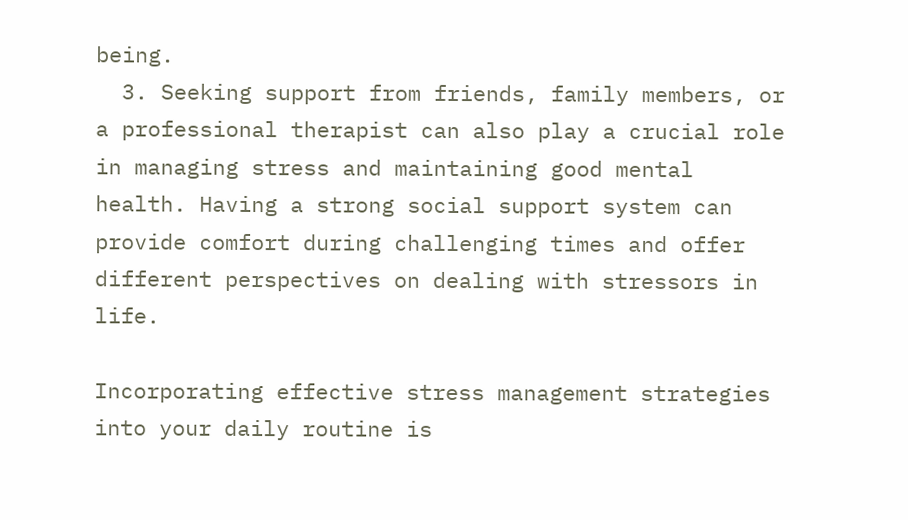being.
  3. Seeking support from friends, family members, or a professional therapist can also play a crucial role in managing stress and maintaining good mental health. Having a strong social support system can provide comfort during challenging times and offer different perspectives on dealing with stressors in life.

Incorporating effective stress management strategies into your daily routine is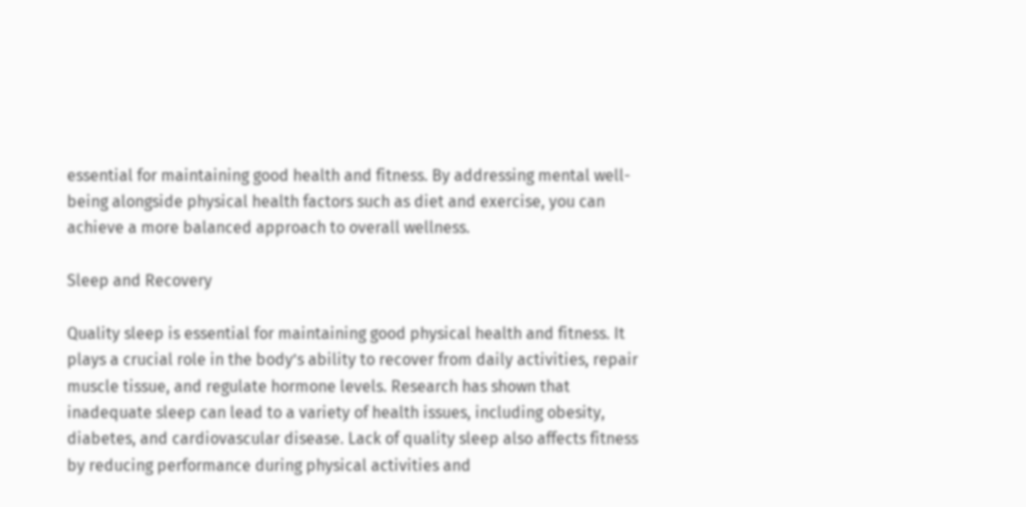essential for maintaining good health and fitness. By addressing mental well-being alongside physical health factors such as diet and exercise, you can achieve a more balanced approach to overall wellness.

Sleep and Recovery

Quality sleep is essential for maintaining good physical health and fitness. It plays a crucial role in the body’s ability to recover from daily activities, repair muscle tissue, and regulate hormone levels. Research has shown that inadequate sleep can lead to a variety of health issues, including obesity, diabetes, and cardiovascular disease. Lack of quality sleep also affects fitness by reducing performance during physical activities and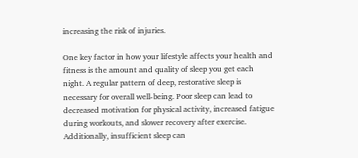increasing the risk of injuries.

One key factor in how your lifestyle affects your health and fitness is the amount and quality of sleep you get each night. A regular pattern of deep, restorative sleep is necessary for overall well-being. Poor sleep can lead to decreased motivation for physical activity, increased fatigue during workouts, and slower recovery after exercise. Additionally, insufficient sleep can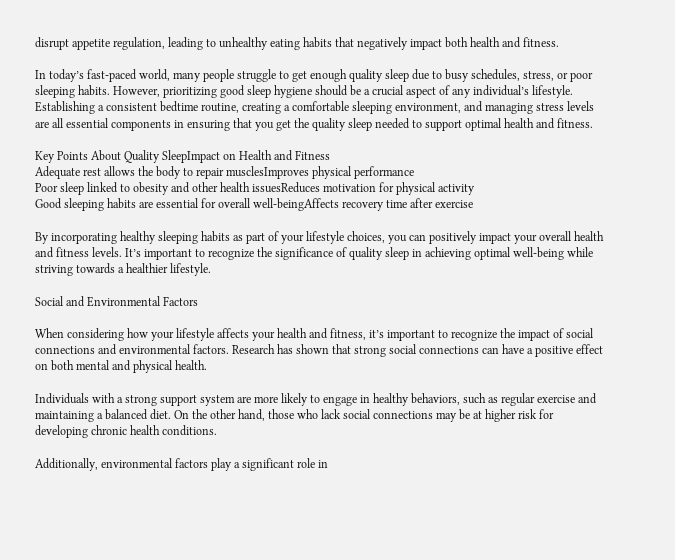disrupt appetite regulation, leading to unhealthy eating habits that negatively impact both health and fitness.

In today’s fast-paced world, many people struggle to get enough quality sleep due to busy schedules, stress, or poor sleeping habits. However, prioritizing good sleep hygiene should be a crucial aspect of any individual’s lifestyle. Establishing a consistent bedtime routine, creating a comfortable sleeping environment, and managing stress levels are all essential components in ensuring that you get the quality sleep needed to support optimal health and fitness.

Key Points About Quality SleepImpact on Health and Fitness
Adequate rest allows the body to repair musclesImproves physical performance
Poor sleep linked to obesity and other health issuesReduces motivation for physical activity
Good sleeping habits are essential for overall well-beingAffects recovery time after exercise

By incorporating healthy sleeping habits as part of your lifestyle choices, you can positively impact your overall health and fitness levels. It’s important to recognize the significance of quality sleep in achieving optimal well-being while striving towards a healthier lifestyle.

Social and Environmental Factors

When considering how your lifestyle affects your health and fitness, it’s important to recognize the impact of social connections and environmental factors. Research has shown that strong social connections can have a positive effect on both mental and physical health.

Individuals with a strong support system are more likely to engage in healthy behaviors, such as regular exercise and maintaining a balanced diet. On the other hand, those who lack social connections may be at higher risk for developing chronic health conditions.

Additionally, environmental factors play a significant role in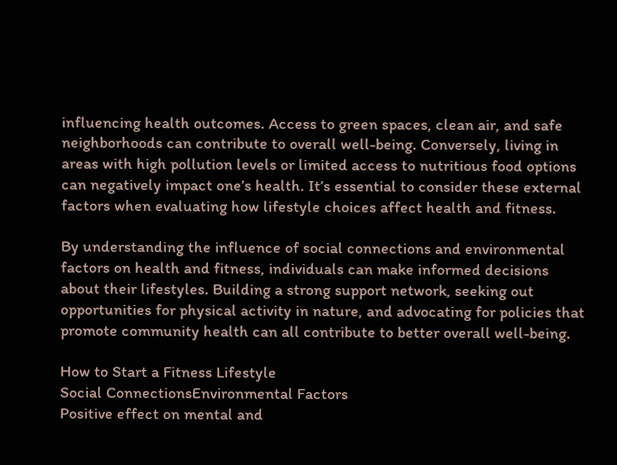influencing health outcomes. Access to green spaces, clean air, and safe neighborhoods can contribute to overall well-being. Conversely, living in areas with high pollution levels or limited access to nutritious food options can negatively impact one’s health. It’s essential to consider these external factors when evaluating how lifestyle choices affect health and fitness.

By understanding the influence of social connections and environmental factors on health and fitness, individuals can make informed decisions about their lifestyles. Building a strong support network, seeking out opportunities for physical activity in nature, and advocating for policies that promote community health can all contribute to better overall well-being.

How to Start a Fitness Lifestyle
Social ConnectionsEnvironmental Factors
Positive effect on mental and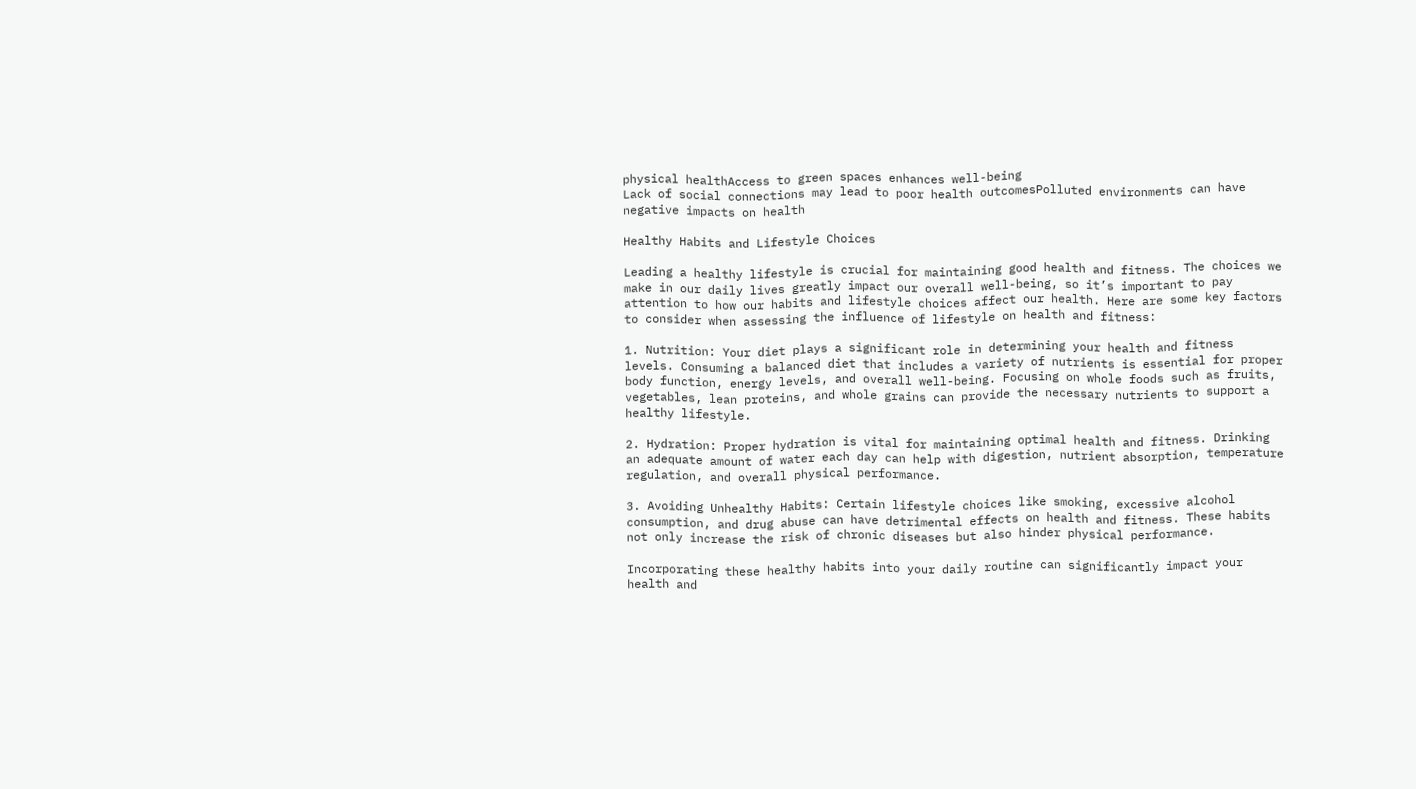physical healthAccess to green spaces enhances well-being
Lack of social connections may lead to poor health outcomesPolluted environments can have negative impacts on health

Healthy Habits and Lifestyle Choices

Leading a healthy lifestyle is crucial for maintaining good health and fitness. The choices we make in our daily lives greatly impact our overall well-being, so it’s important to pay attention to how our habits and lifestyle choices affect our health. Here are some key factors to consider when assessing the influence of lifestyle on health and fitness:

1. Nutrition: Your diet plays a significant role in determining your health and fitness levels. Consuming a balanced diet that includes a variety of nutrients is essential for proper body function, energy levels, and overall well-being. Focusing on whole foods such as fruits, vegetables, lean proteins, and whole grains can provide the necessary nutrients to support a healthy lifestyle.

2. Hydration: Proper hydration is vital for maintaining optimal health and fitness. Drinking an adequate amount of water each day can help with digestion, nutrient absorption, temperature regulation, and overall physical performance.

3. Avoiding Unhealthy Habits: Certain lifestyle choices like smoking, excessive alcohol consumption, and drug abuse can have detrimental effects on health and fitness. These habits not only increase the risk of chronic diseases but also hinder physical performance.

Incorporating these healthy habits into your daily routine can significantly impact your health and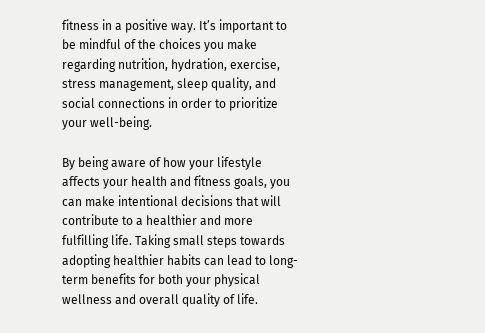fitness in a positive way. It’s important to be mindful of the choices you make regarding nutrition, hydration, exercise, stress management, sleep quality, and social connections in order to prioritize your well-being.

By being aware of how your lifestyle affects your health and fitness goals, you can make intentional decisions that will contribute to a healthier and more fulfilling life. Taking small steps towards adopting healthier habits can lead to long-term benefits for both your physical wellness and overall quality of life.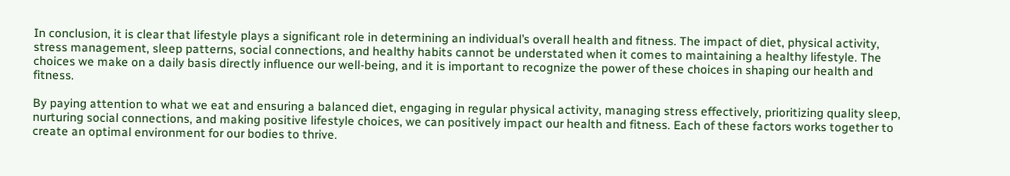In conclusion, it is clear that lifestyle plays a significant role in determining an individual’s overall health and fitness. The impact of diet, physical activity, stress management, sleep patterns, social connections, and healthy habits cannot be understated when it comes to maintaining a healthy lifestyle. The choices we make on a daily basis directly influence our well-being, and it is important to recognize the power of these choices in shaping our health and fitness.

By paying attention to what we eat and ensuring a balanced diet, engaging in regular physical activity, managing stress effectively, prioritizing quality sleep, nurturing social connections, and making positive lifestyle choices, we can positively impact our health and fitness. Each of these factors works together to create an optimal environment for our bodies to thrive.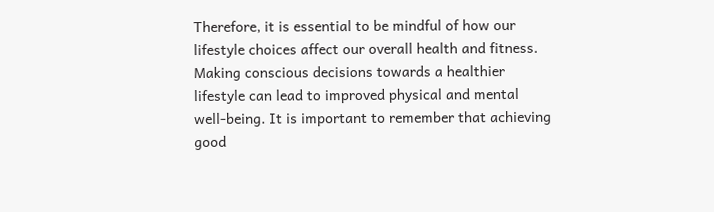Therefore, it is essential to be mindful of how our lifestyle choices affect our overall health and fitness. Making conscious decisions towards a healthier lifestyle can lead to improved physical and mental well-being. It is important to remember that achieving good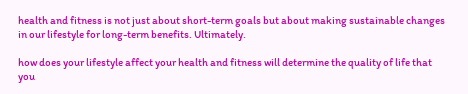health and fitness is not just about short-term goals but about making sustainable changes in our lifestyle for long-term benefits. Ultimately.

how does your lifestyle affect your health and fitness will determine the quality of life that you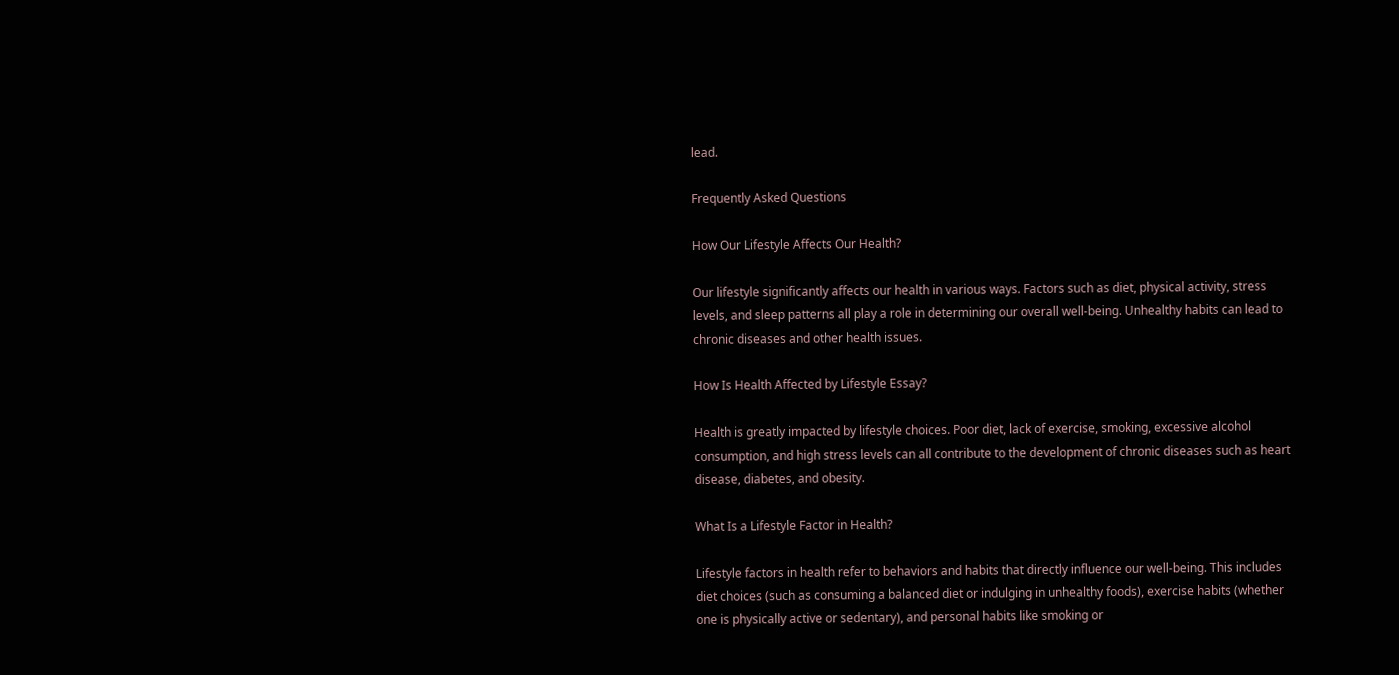lead.

Frequently Asked Questions

How Our Lifestyle Affects Our Health?

Our lifestyle significantly affects our health in various ways. Factors such as diet, physical activity, stress levels, and sleep patterns all play a role in determining our overall well-being. Unhealthy habits can lead to chronic diseases and other health issues.

How Is Health Affected by Lifestyle Essay?

Health is greatly impacted by lifestyle choices. Poor diet, lack of exercise, smoking, excessive alcohol consumption, and high stress levels can all contribute to the development of chronic diseases such as heart disease, diabetes, and obesity.

What Is a Lifestyle Factor in Health?

Lifestyle factors in health refer to behaviors and habits that directly influence our well-being. This includes diet choices (such as consuming a balanced diet or indulging in unhealthy foods), exercise habits (whether one is physically active or sedentary), and personal habits like smoking or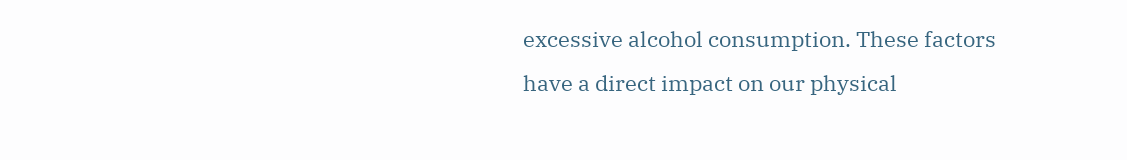excessive alcohol consumption. These factors have a direct impact on our physical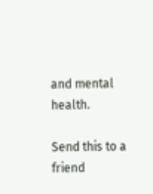and mental health.

Send this to a friend